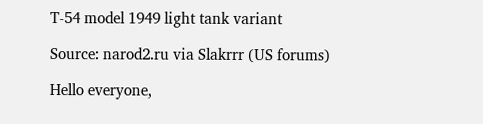T-54 model 1949 light tank variant

Source: narod2.ru via Slakrrr (US forums)

Hello everyone,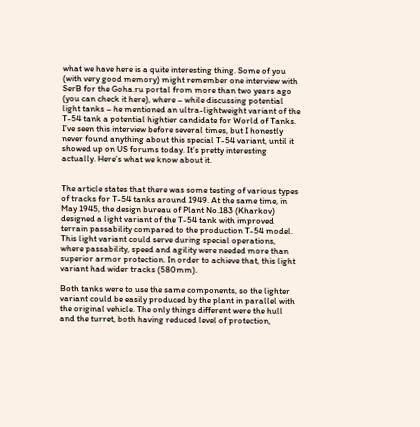what we have here is a quite interesting thing. Some of you (with very good memory) might remember one interview with SerB for the Goha.ru portal from more than two years ago (you can check it here), where – while discussing potential light tanks – he mentioned an ultra-lightweight variant of the T-54 tank a potential hightier candidate for World of Tanks. I’ve seen this interview before several times, but I honestly never found anything about this special T-54 variant, until it showed up on US forums today. It’s pretty interesting actually. Here’s what we know about it.


The article states that there was some testing of various types of tracks for T-54 tanks around 1949. At the same time, in May 1945, the design bureau of Plant No.183 (Kharkov) designed a light variant of the T-54 tank with improved terrain passability compared to the production T-54 model. This light variant could serve during special operations, where passability, speed and agility were needed more than superior armor protection. In order to achieve that, this light variant had wider tracks (580mm).

Both tanks were to use the same components, so the lighter variant could be easily produced by the plant in parallel with the original vehicle. The only things different were the hull and the turret, both having reduced level of protection,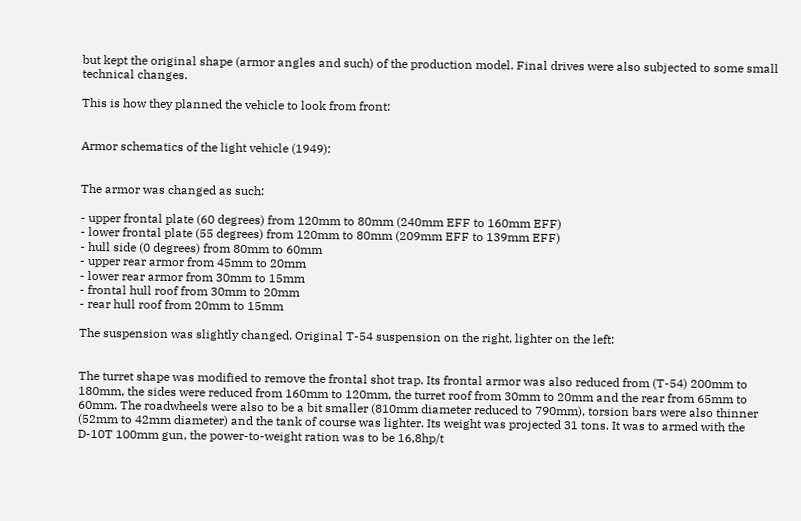but kept the original shape (armor angles and such) of the production model. Final drives were also subjected to some small technical changes.

This is how they planned the vehicle to look from front:


Armor schematics of the light vehicle (1949):


The armor was changed as such:

- upper frontal plate (60 degrees) from 120mm to 80mm (240mm EFF to 160mm EFF)
- lower frontal plate (55 degrees) from 120mm to 80mm (209mm EFF to 139mm EFF)
- hull side (0 degrees) from 80mm to 60mm
- upper rear armor from 45mm to 20mm
- lower rear armor from 30mm to 15mm
- frontal hull roof from 30mm to 20mm
- rear hull roof from 20mm to 15mm

The suspension was slightly changed. Original T-54 suspension on the right, lighter on the left:


The turret shape was modified to remove the frontal shot trap. Its frontal armor was also reduced from (T-54) 200mm to 180mm, the sides were reduced from 160mm to 120mm, the turret roof from 30mm to 20mm and the rear from 65mm to 60mm. The roadwheels were also to be a bit smaller (810mm diameter reduced to 790mm), torsion bars were also thinner (52mm to 42mm diameter) and the tank of course was lighter. Its weight was projected 31 tons. It was to armed with the D-10T 100mm gun, the power-to-weight ration was to be 16,8hp/t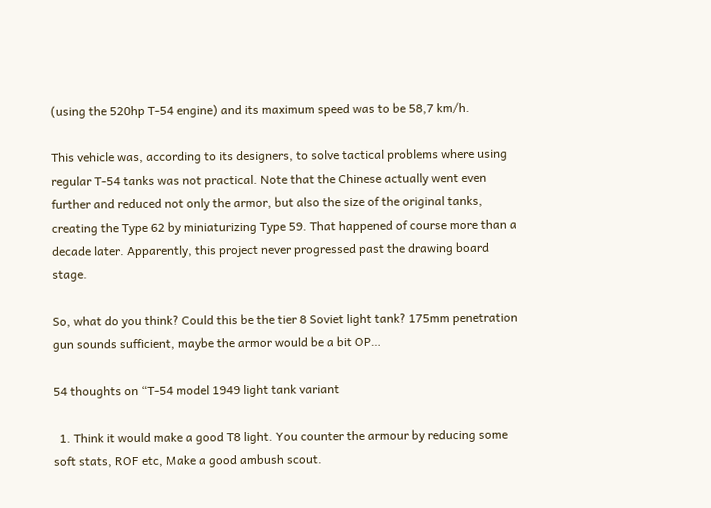(using the 520hp T-54 engine) and its maximum speed was to be 58,7 km/h.

This vehicle was, according to its designers, to solve tactical problems where using regular T-54 tanks was not practical. Note that the Chinese actually went even further and reduced not only the armor, but also the size of the original tanks, creating the Type 62 by miniaturizing Type 59. That happened of course more than a decade later. Apparently, this project never progressed past the drawing board stage.

So, what do you think? Could this be the tier 8 Soviet light tank? 175mm penetration gun sounds sufficient, maybe the armor would be a bit OP…

54 thoughts on “T-54 model 1949 light tank variant

  1. Think it would make a good T8 light. You counter the armour by reducing some soft stats, ROF etc, Make a good ambush scout.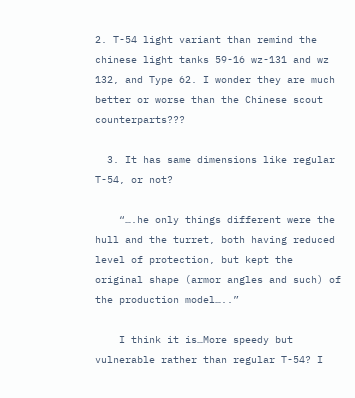2. T-54 light variant than remind the chinese light tanks 59-16 wz-131 and wz 132, and Type 62. I wonder they are much better or worse than the Chinese scout counterparts???

  3. It has same dimensions like regular T-54, or not?

    “….he only things different were the hull and the turret, both having reduced level of protection, but kept the original shape (armor angles and such) of the production model…..”

    I think it is…More speedy but vulnerable rather than regular T-54? I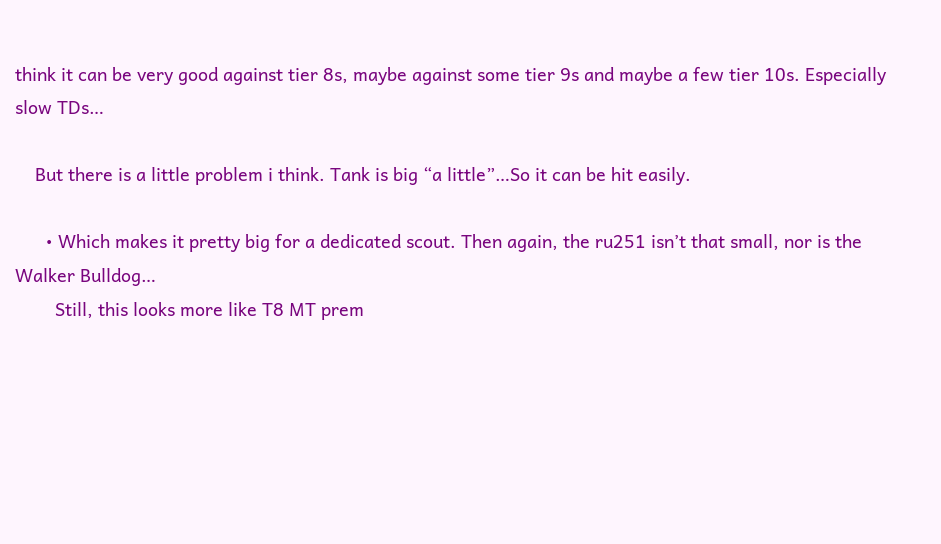think it can be very good against tier 8s, maybe against some tier 9s and maybe a few tier 10s. Especially slow TDs…

    But there is a little problem i think. Tank is big “a little”…So it can be hit easily.

      • Which makes it pretty big for a dedicated scout. Then again, the ru251 isn’t that small, nor is the Walker Bulldog…
        Still, this looks more like T8 MT prem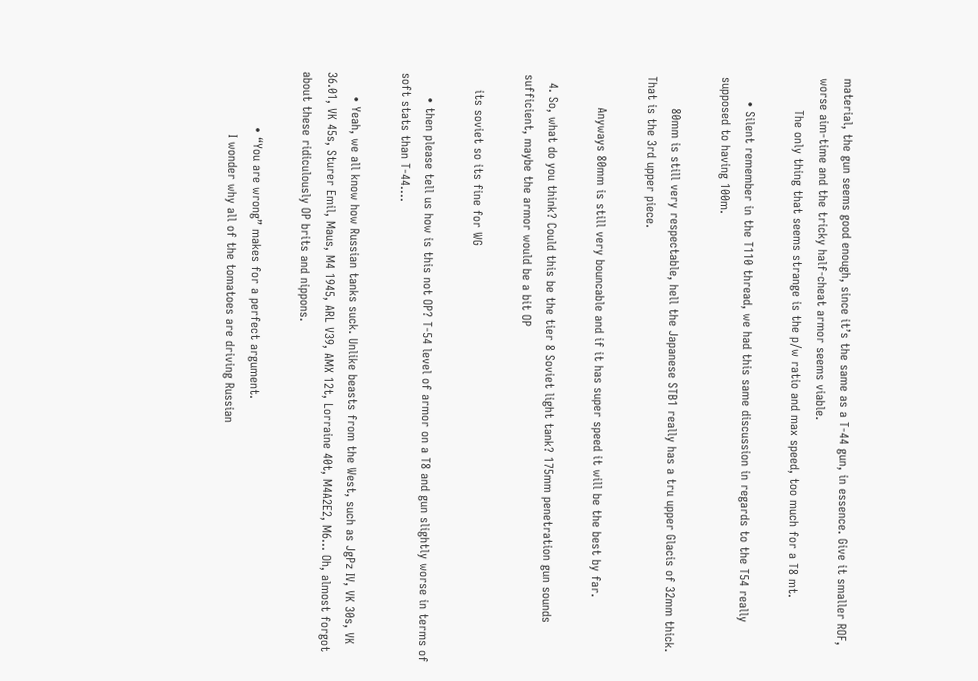material, the gun seems good enough, since it’s the same as a T-44 gun, in essence. Give it smaller ROF, worse aim-time and the tricky half-cheat armor seems viable.
        The only thing that seems strange is the p/w ratio and max speed, too much for a T8 mt.

      • Silent remember in the T110 thread, we had this same discussion in regards to the T54 really supposed to having 100m.

        80mm is still very respectable, hell the Japanese STB1 really has a tru upper Glacis of 32mm thick. That is the 3rd upper piece.

        Anyways 80mm is still very bouncable and if it has super speed it will be the best by far.

  4. So, what do you think? Could this be the tier 8 Soviet light tank? 175mm penetration gun sounds sufficient, maybe the armor would be a bit OP

    its soviet so its fine for WG

      • then please tell us how is this not OP? T-54 level of armor on a T8 and gun slightly worse in terms of soft stats than T-44….

      • Yeah, we all know how Russian tanks suck. Unlike beasts from the West, such as JgPz IV, VK 30s, VK 36.01, VK 45s, Sturer Emil, Maus, M4 1945, ARL V39, AMX 12t, Lorraine 40t, M4A2E2, M6… Oh, almost forgot about these ridiculously OP brits and nippons.

              • “You are wrong” makes for a perfect argument.
                I wonder why all of the tomatoes are driving Russian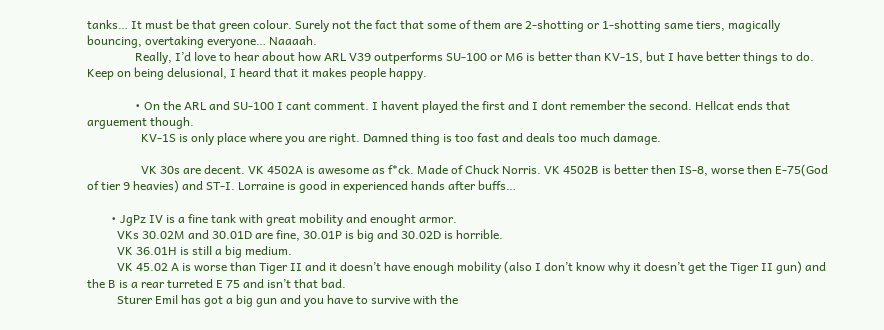tanks… It must be that green colour. Surely not the fact that some of them are 2-shotting or 1-shotting same tiers, magically bouncing, overtaking everyone… Naaaah.
                Really, I’d love to hear about how ARL V39 outperforms SU-100 or M6 is better than KV-1S, but I have better things to do. Keep on being delusional, I heard that it makes people happy.

                • On the ARL and SU-100 I cant comment. I havent played the first and I dont remember the second. Hellcat ends that arguement though.
                  KV-1S is only place where you are right. Damned thing is too fast and deals too much damage.

                  VK 30s are decent. VK 4502A is awesome as f*ck. Made of Chuck Norris. VK 4502B is better then IS-8, worse then E-75(God of tier 9 heavies) and ST-I. Lorraine is good in experienced hands after buffs…

        • JgPz IV is a fine tank with great mobility and enought armor.
          VKs 30.02M and 30.01D are fine, 30.01P is big and 30.02D is horrible.
          VK 36.01H is still a big medium.
          VK 45.02 A is worse than Tiger II and it doesn’t have enough mobility (also I don’t know why it doesn’t get the Tiger II gun) and the B is a rear turreted E 75 and isn’t that bad.
          Sturer Emil has got a big gun and you have to survive with the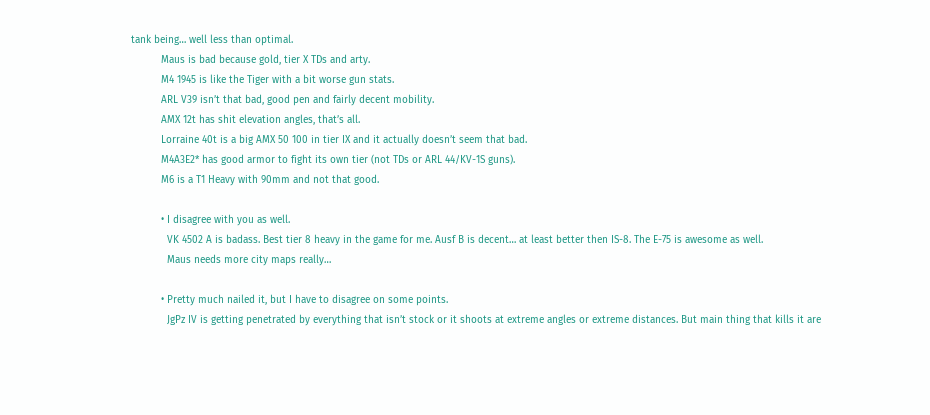tank being… well less than optimal.
          Maus is bad because gold, tier X TDs and arty.
          M4 1945 is like the Tiger with a bit worse gun stats.
          ARL V39 isn’t that bad, good pen and fairly decent mobility.
          AMX 12t has shit elevation angles, that’s all.
          Lorraine 40t is a big AMX 50 100 in tier IX and it actually doesn’t seem that bad.
          M4A3E2* has good armor to fight its own tier (not TDs or ARL 44/KV-1S guns).
          M6 is a T1 Heavy with 90mm and not that good.

          • I disagree with you as well.
            VK 4502 A is badass. Best tier 8 heavy in the game for me. Ausf B is decent… at least better then IS-8. The E-75 is awesome as well.
            Maus needs more city maps really…

          • Pretty much nailed it, but I have to disagree on some points.
            JgPz IV is getting penetrated by everything that isn’t stock or it shoots at extreme angles or extreme distances. But main thing that kills it are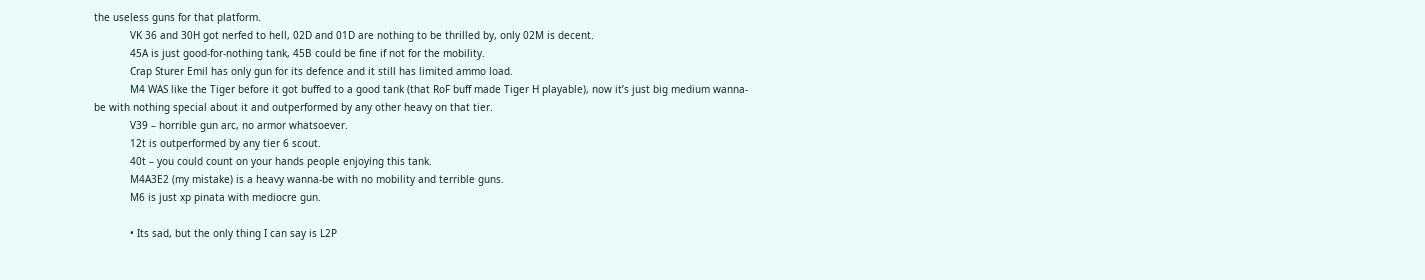the useless guns for that platform.
            VK 36 and 30H got nerfed to hell, 02D and 01D are nothing to be thrilled by, only 02M is decent.
            45A is just good-for-nothing tank, 45B could be fine if not for the mobility.
            Crap Sturer Emil has only gun for its defence and it still has limited ammo load.
            M4 WAS like the Tiger before it got buffed to a good tank (that RoF buff made Tiger H playable), now it’s just big medium wanna-be with nothing special about it and outperformed by any other heavy on that tier.
            V39 – horrible gun arc, no armor whatsoever.
            12t is outperformed by any tier 6 scout.
            40t – you could count on your hands people enjoying this tank.
            M4A3E2 (my mistake) is a heavy wanna-be with no mobility and terrible guns.
            M6 is just xp pinata with mediocre gun.

            • Its sad, but the only thing I can say is L2P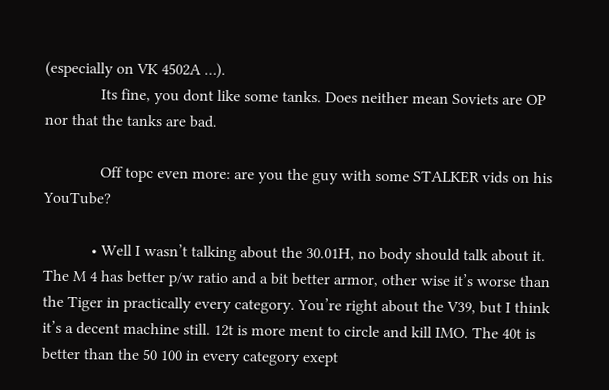(especially on VK 4502A …).
              Its fine, you dont like some tanks. Does neither mean Soviets are OP nor that the tanks are bad.

              Off topc even more: are you the guy with some STALKER vids on his YouTube?

            • Well I wasn’t talking about the 30.01H, no body should talk about it. The M 4 has better p/w ratio and a bit better armor, other wise it’s worse than the Tiger in practically every category. You’re right about the V39, but I think it’s a decent machine still. 12t is more ment to circle and kill IMO. The 40t is better than the 50 100 in every category exept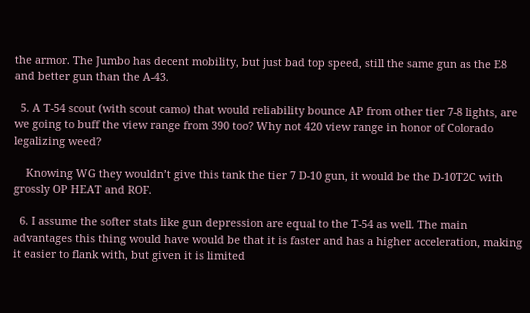the armor. The Jumbo has decent mobility, but just bad top speed, still the same gun as the E8 and better gun than the A-43.

  5. A T-54 scout (with scout camo) that would reliability bounce AP from other tier 7-8 lights, are we going to buff the view range from 390 too? Why not 420 view range in honor of Colorado legalizing weed?

    Knowing WG they wouldn’t give this tank the tier 7 D-10 gun, it would be the D-10T2C with grossly OP HEAT and ROF.

  6. I assume the softer stats like gun depression are equal to the T-54 as well. The main advantages this thing would have would be that it is faster and has a higher acceleration, making it easier to flank with, but given it is limited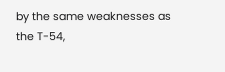by the same weaknesses as the T-54,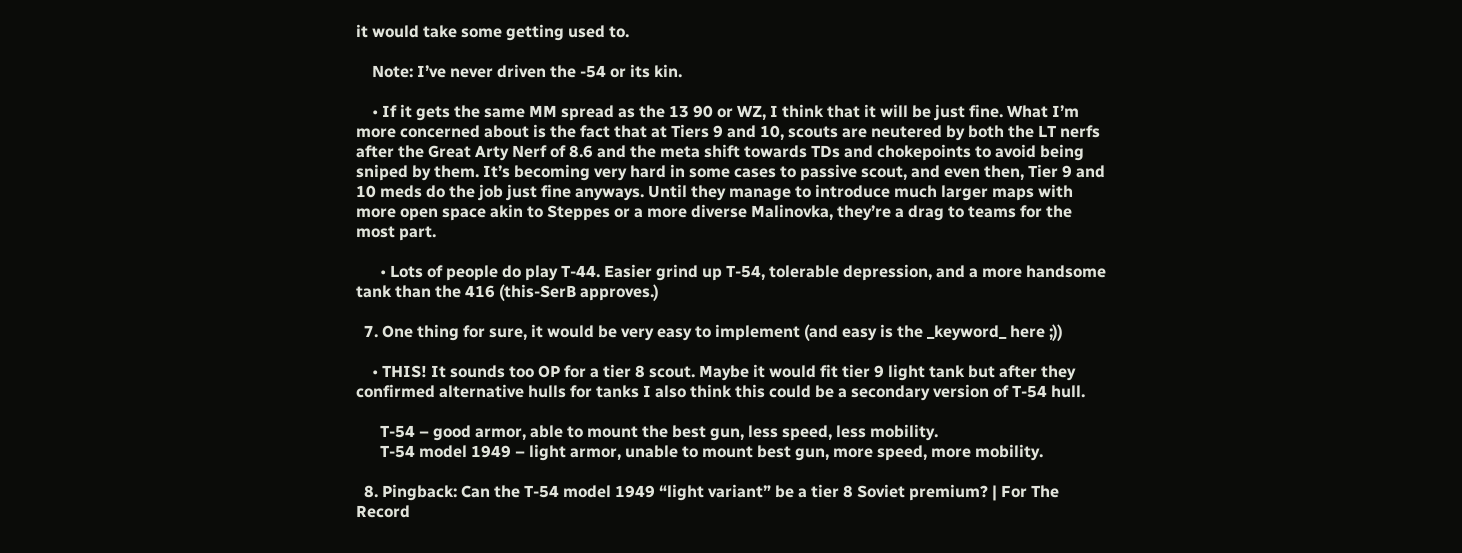it would take some getting used to.

    Note: I’ve never driven the -54 or its kin.

    • If it gets the same MM spread as the 13 90 or WZ, I think that it will be just fine. What I’m more concerned about is the fact that at Tiers 9 and 10, scouts are neutered by both the LT nerfs after the Great Arty Nerf of 8.6 and the meta shift towards TDs and chokepoints to avoid being sniped by them. It’s becoming very hard in some cases to passive scout, and even then, Tier 9 and 10 meds do the job just fine anyways. Until they manage to introduce much larger maps with more open space akin to Steppes or a more diverse Malinovka, they’re a drag to teams for the most part.

      • Lots of people do play T-44. Easier grind up T-54, tolerable depression, and a more handsome tank than the 416 (this-SerB approves.)

  7. One thing for sure, it would be very easy to implement (and easy is the _keyword_ here ;))

    • THIS! It sounds too OP for a tier 8 scout. Maybe it would fit tier 9 light tank but after they confirmed alternative hulls for tanks I also think this could be a secondary version of T-54 hull.

      T-54 – good armor, able to mount the best gun, less speed, less mobility.
      T-54 model 1949 – light armor, unable to mount best gun, more speed, more mobility.

  8. Pingback: Can the T-54 model 1949 “light variant” be a tier 8 Soviet premium? | For The Record